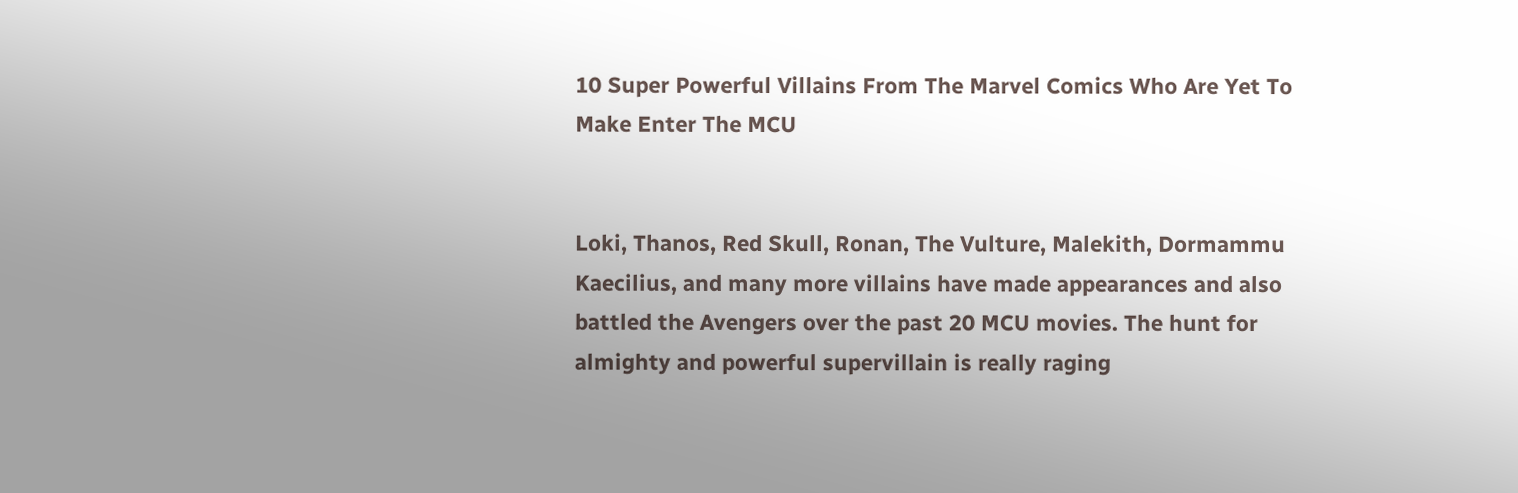10 Super Powerful Villains From The Marvel Comics Who Are Yet To Make Enter The MCU


Loki, Thanos, Red Skull, Ronan, The Vulture, Malekith, Dormammu Kaecilius, and many more villains have made appearances and also battled the Avengers over the past 20 MCU movies. The hunt for almighty and powerful supervillain is really raging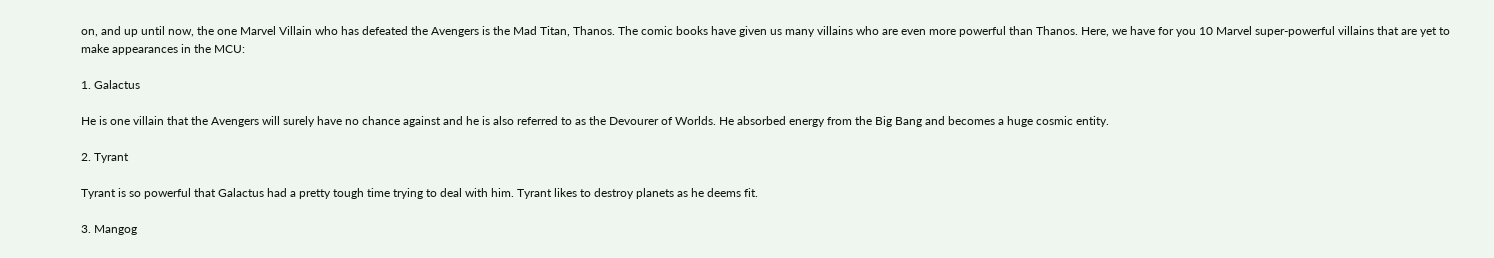on, and up until now, the one Marvel Villain who has defeated the Avengers is the Mad Titan, Thanos. The comic books have given us many villains who are even more powerful than Thanos. Here, we have for you 10 Marvel super-powerful villains that are yet to make appearances in the MCU:

1. Galactus

He is one villain that the Avengers will surely have no chance against and he is also referred to as the Devourer of Worlds. He absorbed energy from the Big Bang and becomes a huge cosmic entity.

2. Tyrant

Tyrant is so powerful that Galactus had a pretty tough time trying to deal with him. Tyrant likes to destroy planets as he deems fit.

3. Mangog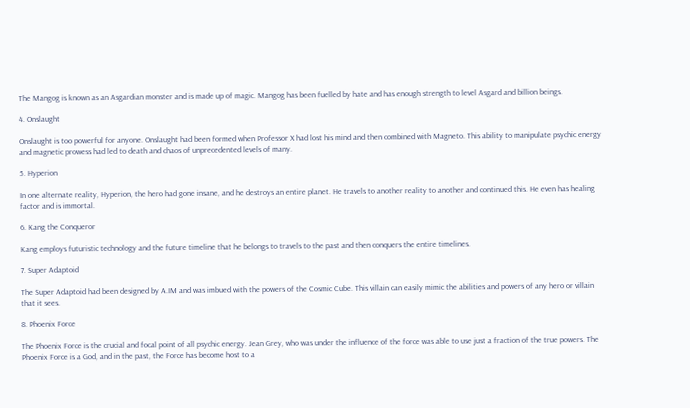The Mangog is known as an Asgardian monster and is made up of magic. Mangog has been fuelled by hate and has enough strength to level Asgard and billion beings.

4. Onslaught

Onslaught is too powerful for anyone. Onslaught had been formed when Professor X had lost his mind and then combined with Magneto. This ability to manipulate psychic energy and magnetic prowess had led to death and chaos of unprecedented levels of many.

5. Hyperion

In one alternate reality, Hyperion, the hero had gone insane, and he destroys an entire planet. He travels to another reality to another and continued this. He even has healing factor and is immortal.

6. Kang the Conqueror

Kang employs futuristic technology and the future timeline that he belongs to travels to the past and then conquers the entire timelines.

7. Super Adaptoid

The Super Adaptoid had been designed by A.IM and was imbued with the powers of the Cosmic Cube. This villain can easily mimic the abilities and powers of any hero or villain that it sees.

8. Phoenix Force

The Phoenix Force is the crucial and focal point of all psychic energy. Jean Grey, who was under the influence of the force was able to use just a fraction of the true powers. The Phoenix Force is a God, and in the past, the Force has become host to a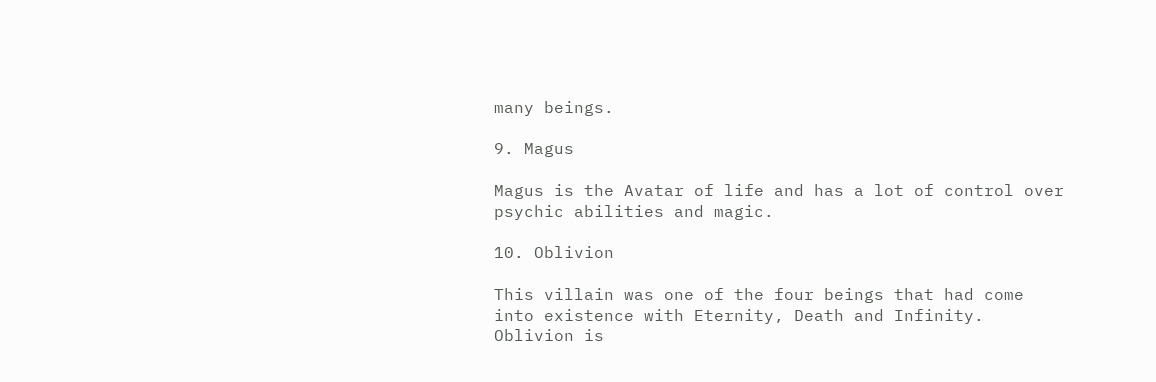many beings.

9. Magus

Magus is the Avatar of life and has a lot of control over psychic abilities and magic.

10. Oblivion

This villain was one of the four beings that had come into existence with Eternity, Death and Infinity. Oblivion is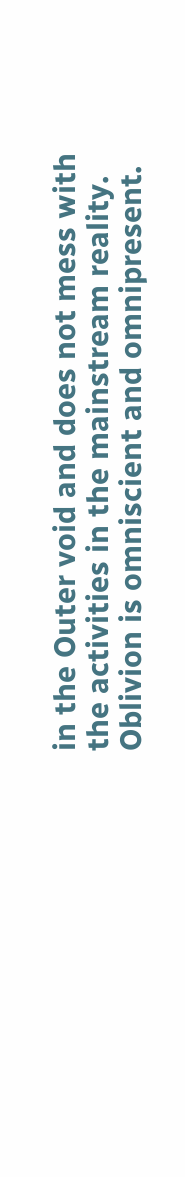in the Outer void and does not mess with the activities in the mainstream reality. Oblivion is omniscient and omnipresent.